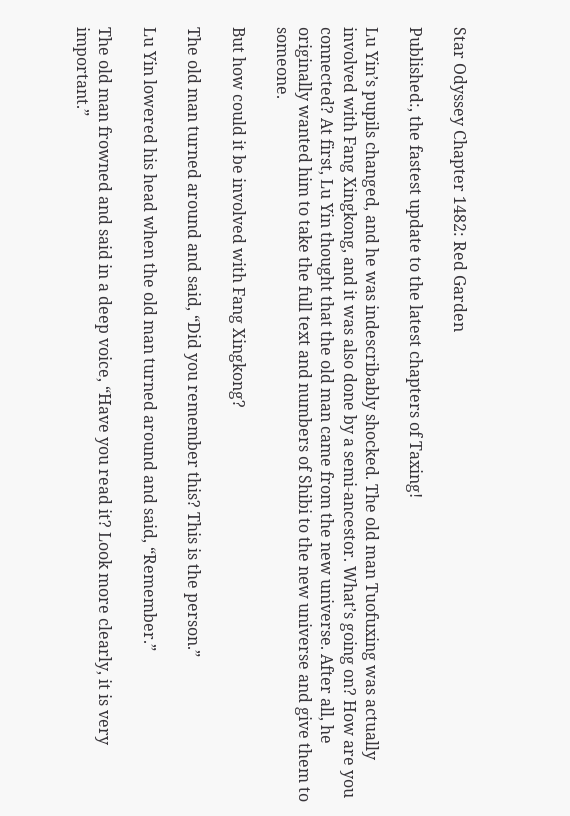Star Odyssey Chapter 1482: Red Garden

Published:, the fastest update to the latest chapters of Taxing!

Lu Yin’s pupils changed, and he was indescribably shocked. The old man Tuofuxing was actually involved with Fang Xingkong, and it was also done by a semi-ancestor. What’s going on? How are you connected? At first, Lu Yin thought that the old man came from the new universe. After all, he originally wanted him to take the full text and numbers of Shibi to the new universe and give them to someone.

But how could it be involved with Fang Xingkong?

The old man turned around and said, “Did you remember this? This is the person.”

Lu Yin lowered his head when the old man turned around and said, “Remember.”

The old man frowned and said in a deep voice, “Have you read it? Look more clearly, it is very important.”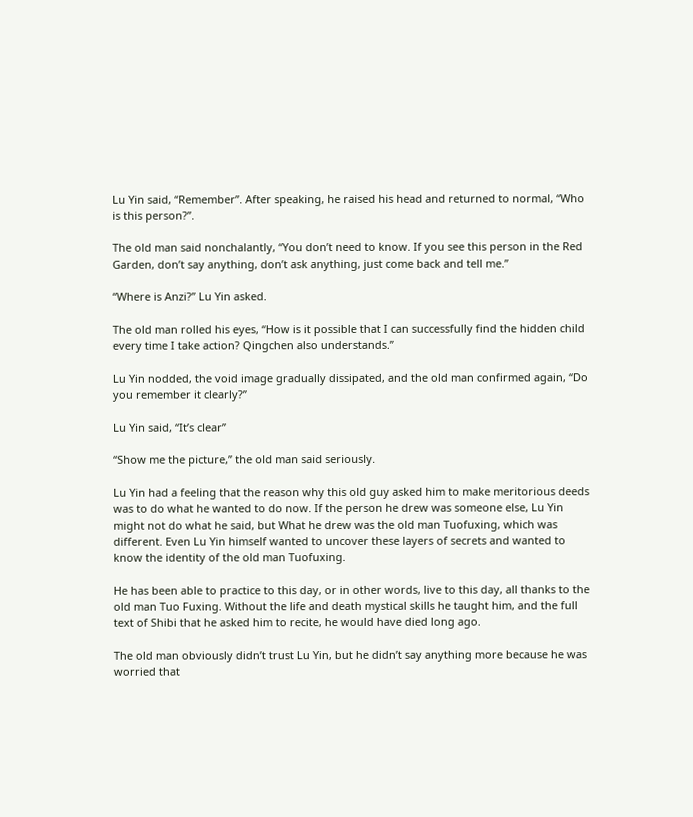Lu Yin said, “Remember”. After speaking, he raised his head and returned to normal, “Who is this person?”.

The old man said nonchalantly, “You don’t need to know. If you see this person in the Red Garden, don’t say anything, don’t ask anything, just come back and tell me.”

“Where is Anzi?” Lu Yin asked.

The old man rolled his eyes, “How is it possible that I can successfully find the hidden child every time I take action? Qingchen also understands.”

Lu Yin nodded, the void image gradually dissipated, and the old man confirmed again, “Do you remember it clearly?”

Lu Yin said, “It’s clear”

“Show me the picture,” the old man said seriously.

Lu Yin had a feeling that the reason why this old guy asked him to make meritorious deeds was to do what he wanted to do now. If the person he drew was someone else, Lu Yin might not do what he said, but What he drew was the old man Tuofuxing, which was different. Even Lu Yin himself wanted to uncover these layers of secrets and wanted to know the identity of the old man Tuofuxing.

He has been able to practice to this day, or in other words, live to this day, all thanks to the old man Tuo Fuxing. Without the life and death mystical skills he taught him, and the full text of Shibi that he asked him to recite, he would have died long ago.

The old man obviously didn’t trust Lu Yin, but he didn’t say anything more because he was worried that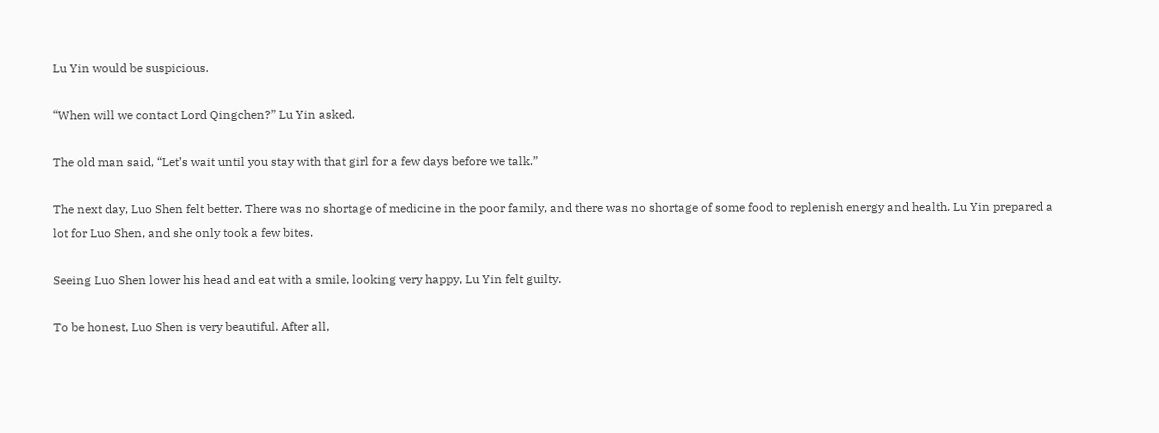Lu Yin would be suspicious.

“When will we contact Lord Qingchen?” Lu Yin asked.

The old man said, “Let’s wait until you stay with that girl for a few days before we talk.”

The next day, Luo Shen felt better. There was no shortage of medicine in the poor family, and there was no shortage of some food to replenish energy and health. Lu Yin prepared a lot for Luo Shen, and she only took a few bites.

Seeing Luo Shen lower his head and eat with a smile, looking very happy, Lu Yin felt guilty.

To be honest, Luo Shen is very beautiful. After all,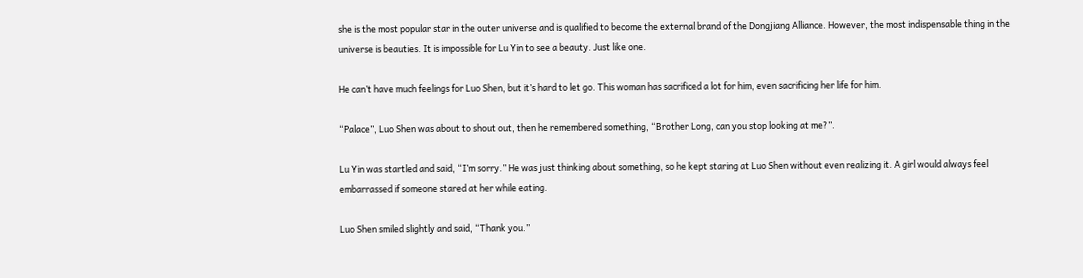she is the most popular star in the outer universe and is qualified to become the external brand of the Dongjiang Alliance. However, the most indispensable thing in the universe is beauties. It is impossible for Lu Yin to see a beauty. Just like one.

He can’t have much feelings for Luo Shen, but it’s hard to let go. This woman has sacrificed a lot for him, even sacrificing her life for him.

“Palace”, Luo Shen was about to shout out, then he remembered something, “Brother Long, can you stop looking at me?”.

Lu Yin was startled and said, “I’m sorry.” He was just thinking about something, so he kept staring at Luo Shen without even realizing it. A girl would always feel embarrassed if someone stared at her while eating.

Luo Shen smiled slightly and said, “Thank you.”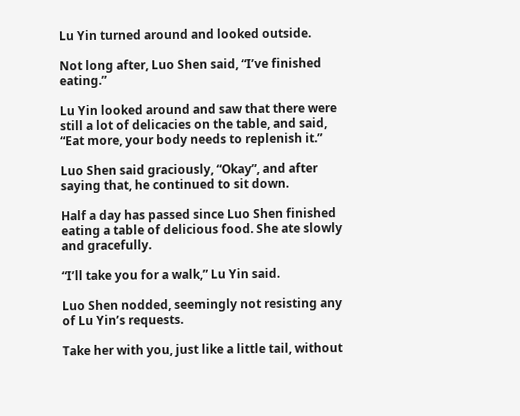Lu Yin turned around and looked outside.

Not long after, Luo Shen said, “I’ve finished eating.”

Lu Yin looked around and saw that there were still a lot of delicacies on the table, and said, “Eat more, your body needs to replenish it.”

Luo Shen said graciously, “Okay”, and after saying that, he continued to sit down.

Half a day has passed since Luo Shen finished eating a table of delicious food. She ate slowly and gracefully.

“I’ll take you for a walk,” Lu Yin said.

Luo Shen nodded, seemingly not resisting any of Lu Yin’s requests.

Take her with you, just like a little tail, without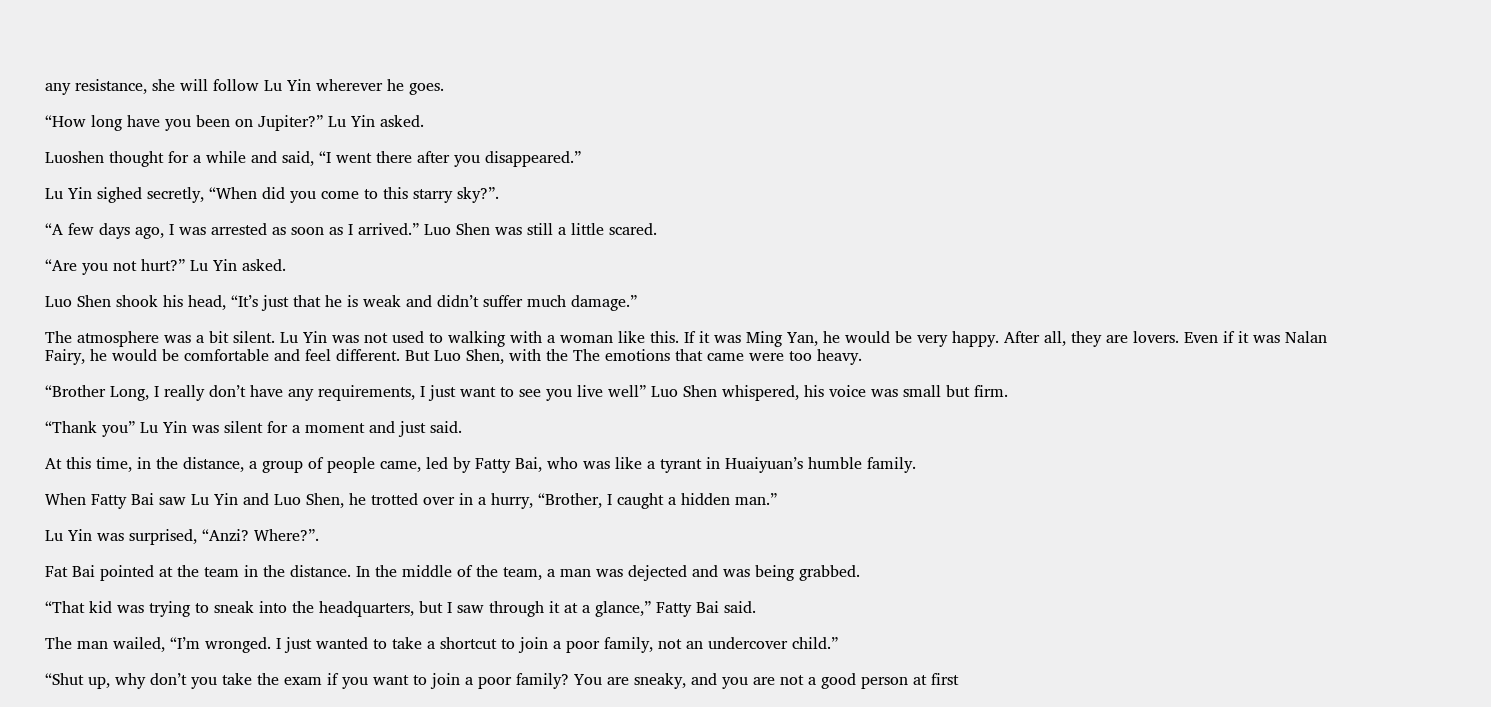any resistance, she will follow Lu Yin wherever he goes.

“How long have you been on Jupiter?” Lu Yin asked.

Luoshen thought for a while and said, “I went there after you disappeared.”

Lu Yin sighed secretly, “When did you come to this starry sky?”.

“A few days ago, I was arrested as soon as I arrived.” Luo Shen was still a little scared.

“Are you not hurt?” Lu Yin asked.

Luo Shen shook his head, “It’s just that he is weak and didn’t suffer much damage.”

The atmosphere was a bit silent. Lu Yin was not used to walking with a woman like this. If it was Ming Yan, he would be very happy. After all, they are lovers. Even if it was Nalan Fairy, he would be comfortable and feel different. But Luo Shen, with the The emotions that came were too heavy.

“Brother Long, I really don’t have any requirements, I just want to see you live well” Luo Shen whispered, his voice was small but firm.

“Thank you” Lu Yin was silent for a moment and just said.

At this time, in the distance, a group of people came, led by Fatty Bai, who was like a tyrant in Huaiyuan’s humble family.

When Fatty Bai saw Lu Yin and Luo Shen, he trotted over in a hurry, “Brother, I caught a hidden man.”

Lu Yin was surprised, “Anzi? Where?”.

Fat Bai pointed at the team in the distance. In the middle of the team, a man was dejected and was being grabbed.

“That kid was trying to sneak into the headquarters, but I saw through it at a glance,” Fatty Bai said.

The man wailed, “I’m wronged. I just wanted to take a shortcut to join a poor family, not an undercover child.”

“Shut up, why don’t you take the exam if you want to join a poor family? You are sneaky, and you are not a good person at first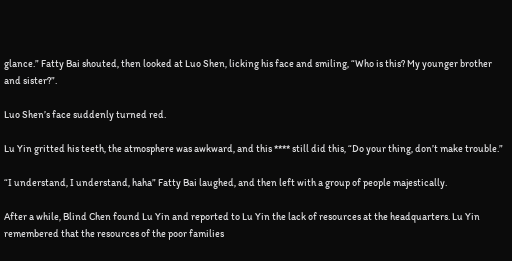glance.” Fatty Bai shouted, then looked at Luo Shen, licking his face and smiling, “Who is this? My younger brother and sister?”.

Luo Shen’s face suddenly turned red.

Lu Yin gritted his teeth, the atmosphere was awkward, and this **** still did this, “Do your thing, don’t make trouble.”

“I understand, I understand, haha” Fatty Bai laughed, and then left with a group of people majestically.

After a while, Blind Chen found Lu Yin and reported to Lu Yin the lack of resources at the headquarters. Lu Yin remembered that the resources of the poor families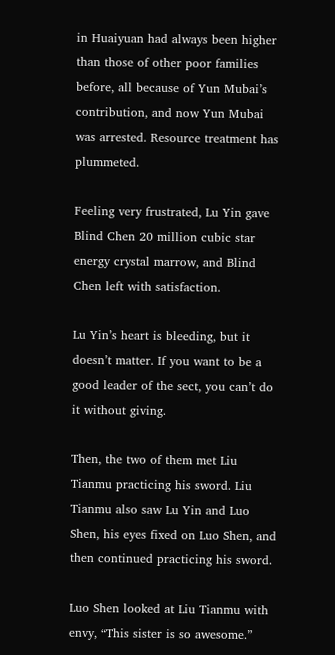in Huaiyuan had always been higher than those of other poor families before, all because of Yun Mubai’s contribution, and now Yun Mubai was arrested. Resource treatment has plummeted.

Feeling very frustrated, Lu Yin gave Blind Chen 20 million cubic star energy crystal marrow, and Blind Chen left with satisfaction.

Lu Yin’s heart is bleeding, but it doesn’t matter. If you want to be a good leader of the sect, you can’t do it without giving.

Then, the two of them met Liu Tianmu practicing his sword. Liu Tianmu also saw Lu Yin and Luo Shen, his eyes fixed on Luo Shen, and then continued practicing his sword.

Luo Shen looked at Liu Tianmu with envy, “This sister is so awesome.”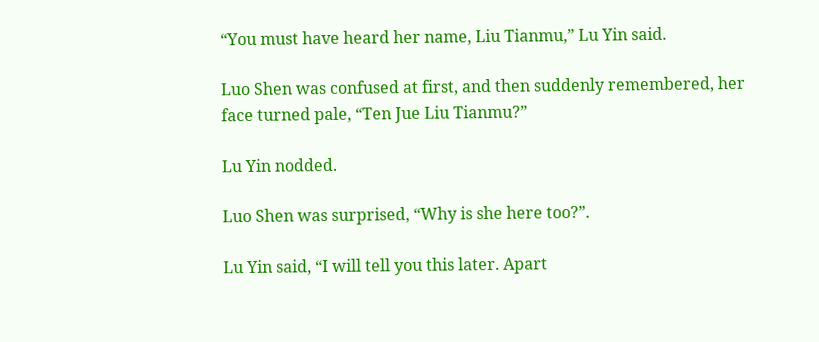“You must have heard her name, Liu Tianmu,” Lu Yin said.

Luo Shen was confused at first, and then suddenly remembered, her face turned pale, “Ten Jue Liu Tianmu?”

Lu Yin nodded.

Luo Shen was surprised, “Why is she here too?”.

Lu Yin said, “I will tell you this later. Apart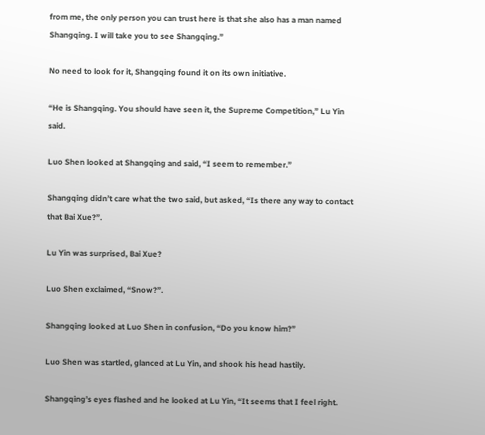from me, the only person you can trust here is that she also has a man named Shangqing. I will take you to see Shangqing.”

No need to look for it, Shangqing found it on its own initiative.

“He is Shangqing. You should have seen it, the Supreme Competition,” Lu Yin said.

Luo Shen looked at Shangqing and said, “I seem to remember.”

Shangqing didn’t care what the two said, but asked, “Is there any way to contact that Bai Xue?”.

Lu Yin was surprised, Bai Xue?

Luo Shen exclaimed, “Snow?”.

Shangqing looked at Luo Shen in confusion, “Do you know him?”

Luo Shen was startled, glanced at Lu Yin, and shook his head hastily.

Shangqing’s eyes flashed and he looked at Lu Yin, “It seems that I feel right.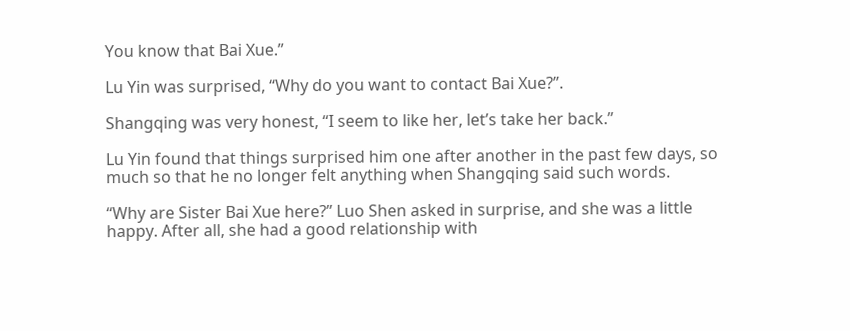You know that Bai Xue.”

Lu Yin was surprised, “Why do you want to contact Bai Xue?”.

Shangqing was very honest, “I seem to like her, let’s take her back.”

Lu Yin found that things surprised him one after another in the past few days, so much so that he no longer felt anything when Shangqing said such words.

“Why are Sister Bai Xue here?” Luo Shen asked in surprise, and she was a little happy. After all, she had a good relationship with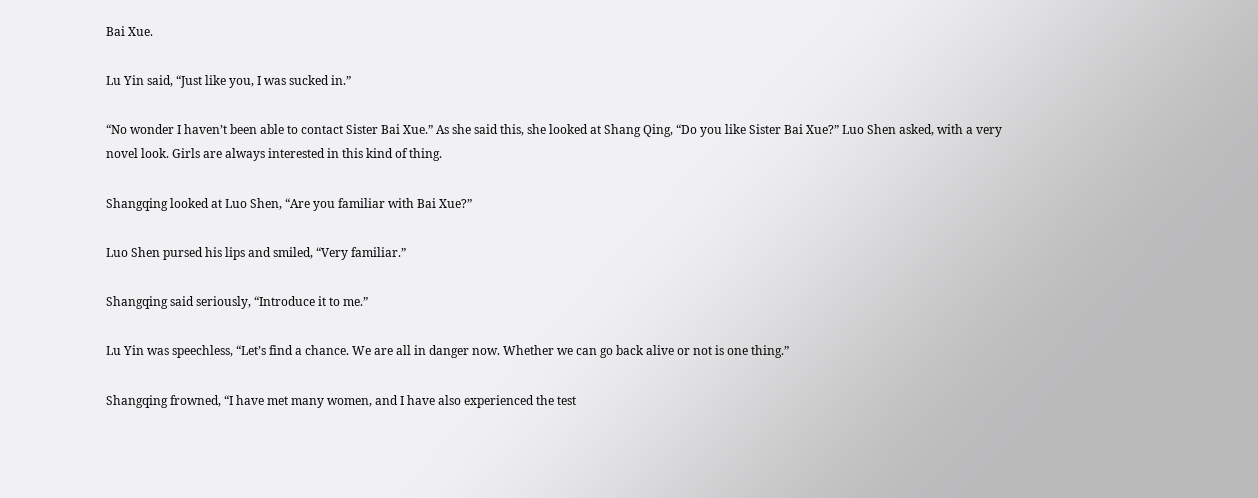Bai Xue.

Lu Yin said, “Just like you, I was sucked in.”

“No wonder I haven’t been able to contact Sister Bai Xue.” As she said this, she looked at Shang Qing, “Do you like Sister Bai Xue?” Luo Shen asked, with a very novel look. Girls are always interested in this kind of thing.

Shangqing looked at Luo Shen, “Are you familiar with Bai Xue?”

Luo Shen pursed his lips and smiled, “Very familiar.”

Shangqing said seriously, “Introduce it to me.”

Lu Yin was speechless, “Let’s find a chance. We are all in danger now. Whether we can go back alive or not is one thing.”

Shangqing frowned, “I have met many women, and I have also experienced the test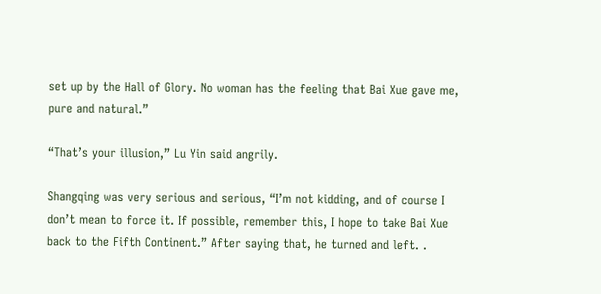set up by the Hall of Glory. No woman has the feeling that Bai Xue gave me, pure and natural.”

“That’s your illusion,” Lu Yin said angrily.

Shangqing was very serious and serious, “I’m not kidding, and of course I don’t mean to force it. If possible, remember this, I hope to take Bai Xue back to the Fifth Continent.” After saying that, he turned and left. .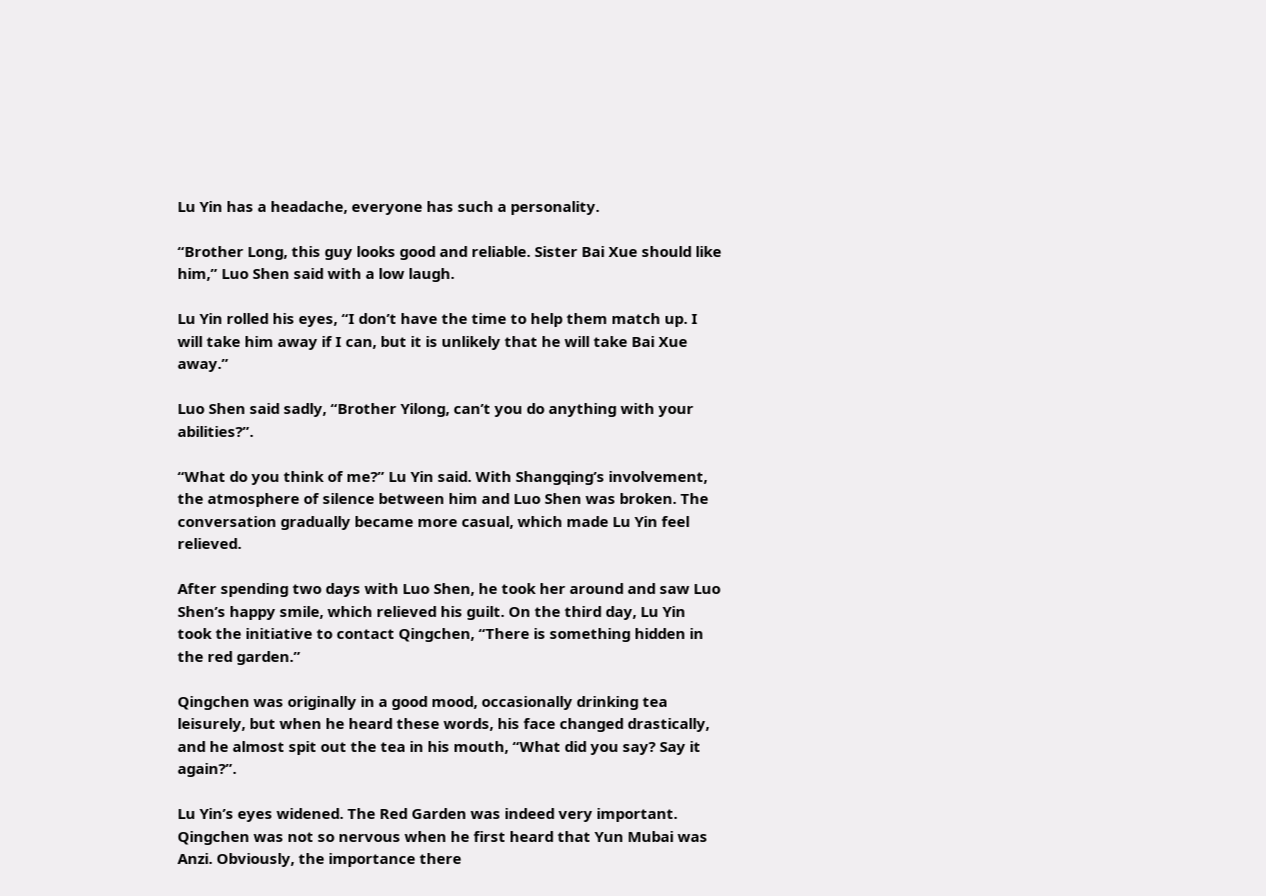Lu Yin has a headache, everyone has such a personality.

“Brother Long, this guy looks good and reliable. Sister Bai Xue should like him,” Luo Shen said with a low laugh.

Lu Yin rolled his eyes, “I don’t have the time to help them match up. I will take him away if I can, but it is unlikely that he will take Bai Xue away.”

Luo Shen said sadly, “Brother Yilong, can’t you do anything with your abilities?”.

“What do you think of me?” Lu Yin said. With Shangqing’s involvement, the atmosphere of silence between him and Luo Shen was broken. The conversation gradually became more casual, which made Lu Yin feel relieved.

After spending two days with Luo Shen, he took her around and saw Luo Shen’s happy smile, which relieved his guilt. On the third day, Lu Yin took the initiative to contact Qingchen, “There is something hidden in the red garden.”

Qingchen was originally in a good mood, occasionally drinking tea leisurely, but when he heard these words, his face changed drastically, and he almost spit out the tea in his mouth, “What did you say? Say it again?”.

Lu Yin’s eyes widened. The Red Garden was indeed very important. Qingchen was not so nervous when he first heard that Yun Mubai was Anzi. Obviously, the importance there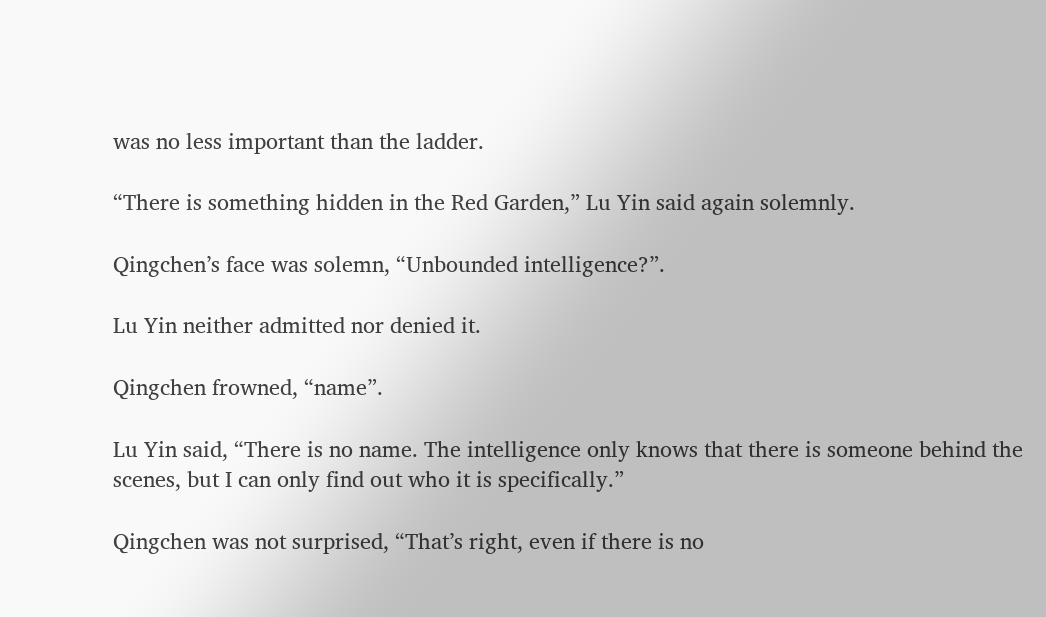was no less important than the ladder.

“There is something hidden in the Red Garden,” Lu Yin said again solemnly.

Qingchen’s face was solemn, “Unbounded intelligence?”.

Lu Yin neither admitted nor denied it.

Qingchen frowned, “name”.

Lu Yin said, “There is no name. The intelligence only knows that there is someone behind the scenes, but I can only find out who it is specifically.”

Qingchen was not surprised, “That’s right, even if there is no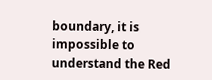boundary, it is impossible to understand the Red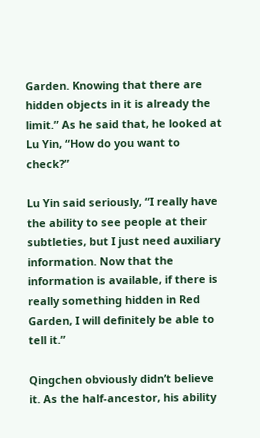Garden. Knowing that there are hidden objects in it is already the limit.” As he said that, he looked at Lu Yin, “How do you want to check?”

Lu Yin said seriously, “I really have the ability to see people at their subtleties, but I just need auxiliary information. Now that the information is available, if there is really something hidden in Red Garden, I will definitely be able to tell it.”

Qingchen obviously didn’t believe it. As the half-ancestor, his ability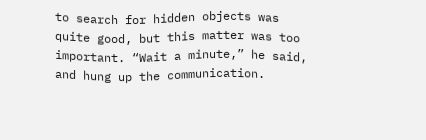to search for hidden objects was quite good, but this matter was too important. “Wait a minute,” he said, and hung up the communication.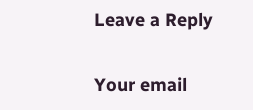Leave a Reply

Your email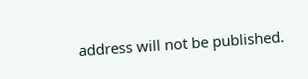address will not be published.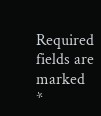Required fields are marked *